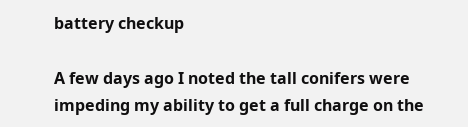battery checkup

A few days ago I noted the tall conifers were impeding my ability to get a full charge on the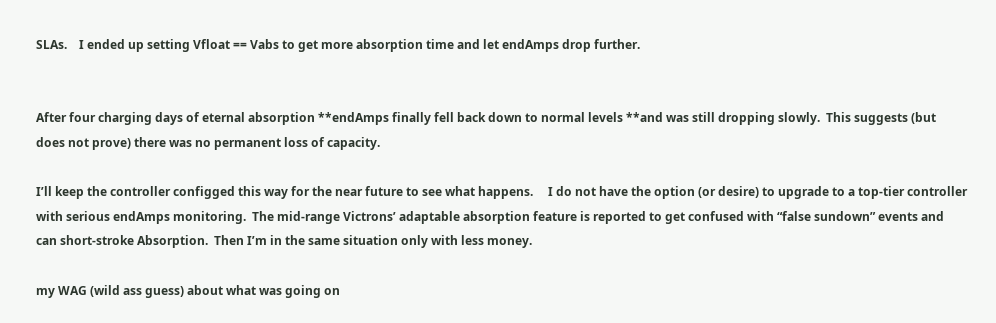SLAs.    I ended up setting Vfloat == Vabs to get more absorption time and let endAmps drop further.


After four charging days of eternal absorption **endAmps finally fell back down to normal levels **and was still dropping slowly.  This suggests (but does not prove) there was no permanent loss of capacity.

I’ll keep the controller configged this way for the near future to see what happens.     I do not have the option (or desire) to upgrade to a top-tier controller with serious endAmps monitoring.  The mid-range Victrons’ adaptable absorption feature is reported to get confused with “false sundown” events and can short-stroke Absorption.  Then I’m in the same situation only with less money.

my WAG (wild ass guess) about what was going on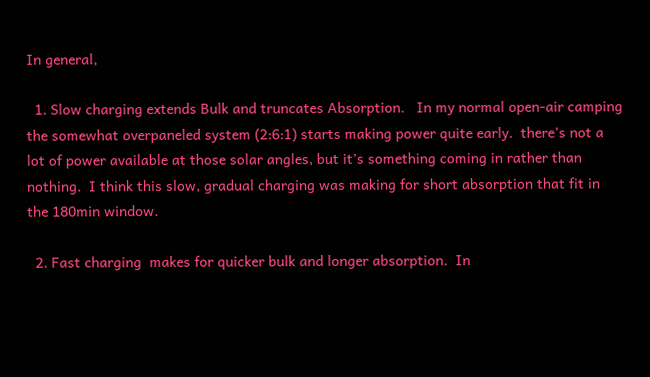In general,

  1. Slow charging extends Bulk and truncates Absorption.   In my normal open-air camping the somewhat overpaneled system (2:6:1) starts making power quite early.  there’s not a lot of power available at those solar angles, but it’s something coming in rather than nothing.  I think this slow, gradual charging was making for short absorption that fit in the 180min window.

  2. Fast charging  makes for quicker bulk and longer absorption.  In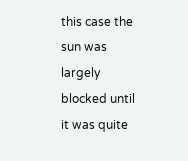this case the sun was largely blocked until it was quite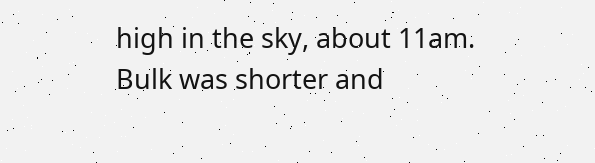high in the sky, about 11am.  Bulk was shorter and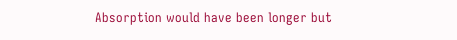Absorption would have been longer but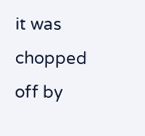it was chopped off by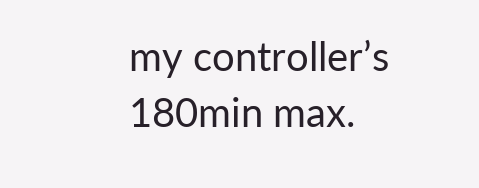my controller’s 180min max.